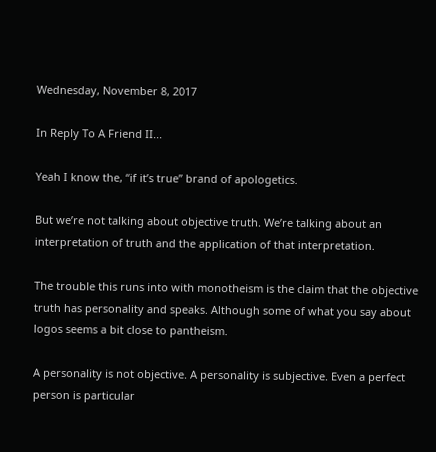Wednesday, November 8, 2017

In Reply To A Friend II...

Yeah I know the, “if it’s true” brand of apologetics.

But we’re not talking about objective truth. We’re talking about an interpretation of truth and the application of that interpretation.

The trouble this runs into with monotheism is the claim that the objective truth has personality and speaks. Although some of what you say about logos seems a bit close to pantheism.

A personality is not objective. A personality is subjective. Even a perfect person is particular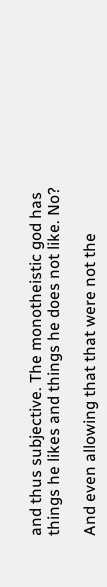and thus subjective. The monotheistic god has things he likes and things he does not like. No?

And even allowing that that were not the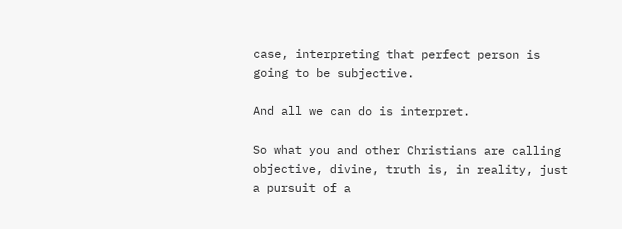case, interpreting that perfect person is going to be subjective.

And all we can do is interpret.

So what you and other Christians are calling objective, divine, truth is, in reality, just a pursuit of a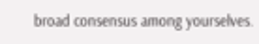broad consensus among yourselves.